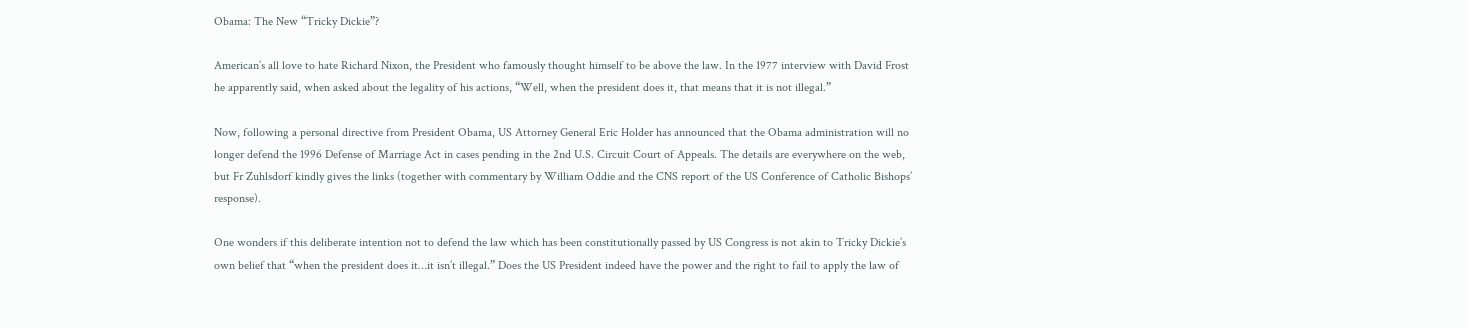Obama: The New “Tricky Dickie”?

American’s all love to hate Richard Nixon, the President who famously thought himself to be above the law. In the 1977 interview with David Frost he apparently said, when asked about the legality of his actions, “Well, when the president does it, that means that it is not illegal.”

Now, following a personal directive from President Obama, US Attorney General Eric Holder has announced that the Obama administration will no longer defend the 1996 Defense of Marriage Act in cases pending in the 2nd U.S. Circuit Court of Appeals. The details are everywhere on the web, but Fr Zuhlsdorf kindly gives the links (together with commentary by William Oddie and the CNS report of the US Conference of Catholic Bishops’ response).

One wonders if this deliberate intention not to defend the law which has been constitutionally passed by US Congress is not akin to Tricky Dickie’s own belief that “when the president does it…it isn’t illegal.” Does the US President indeed have the power and the right to fail to apply the law of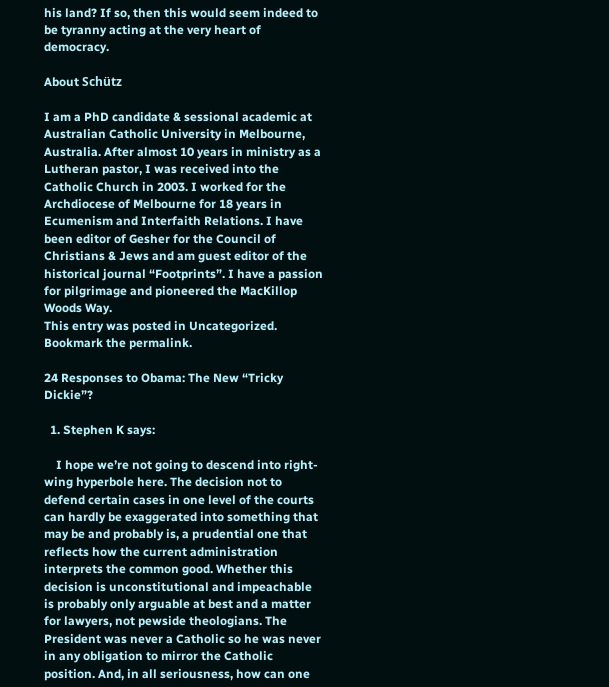his land? If so, then this would seem indeed to be tyranny acting at the very heart of democracy.

About Schütz

I am a PhD candidate & sessional academic at Australian Catholic University in Melbourne, Australia. After almost 10 years in ministry as a Lutheran pastor, I was received into the Catholic Church in 2003. I worked for the Archdiocese of Melbourne for 18 years in Ecumenism and Interfaith Relations. I have been editor of Gesher for the Council of Christians & Jews and am guest editor of the historical journal “Footprints”. I have a passion for pilgrimage and pioneered the MacKillop Woods Way.
This entry was posted in Uncategorized. Bookmark the permalink.

24 Responses to Obama: The New “Tricky Dickie”?

  1. Stephen K says:

    I hope we’re not going to descend into right-wing hyperbole here. The decision not to defend certain cases in one level of the courts can hardly be exaggerated into something that may be and probably is, a prudential one that reflects how the current administration interprets the common good. Whether this decision is unconstitutional and impeachable is probably only arguable at best and a matter for lawyers, not pewside theologians. The President was never a Catholic so he was never in any obligation to mirror the Catholic position. And, in all seriousness, how can one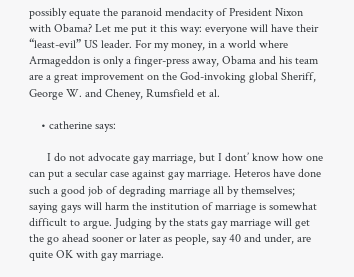possibly equate the paranoid mendacity of President Nixon with Obama? Let me put it this way: everyone will have their “least-evil” US leader. For my money, in a world where Armageddon is only a finger-press away, Obama and his team are a great improvement on the God-invoking global Sheriff, George W. and Cheney, Rumsfield et al.

    • catherine says:

      I do not advocate gay marriage, but I dont’ know how one can put a secular case against gay marriage. Heteros have done such a good job of degrading marriage all by themselves; saying gays will harm the institution of marriage is somewhat difficult to argue. Judging by the stats gay marriage will get the go ahead sooner or later as people, say 40 and under, are quite OK with gay marriage.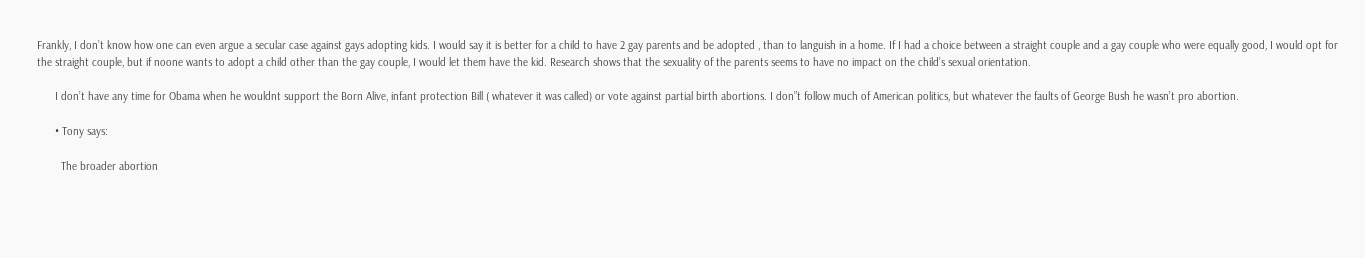Frankly, I don’t know how one can even argue a secular case against gays adopting kids. I would say it is better for a child to have 2 gay parents and be adopted , than to languish in a home. If I had a choice between a straight couple and a gay couple who were equally good, I would opt for the straight couple, but if noone wants to adopt a child other than the gay couple, I would let them have the kid. Research shows that the sexuality of the parents seems to have no impact on the child’s sexual orientation.

      I don’t have any time for Obama when he wouldnt support the Born Alive, infant protection Bill ( whatever it was called) or vote against partial birth abortions. I don”t follow much of American politics, but whatever the faults of George Bush he wasn’t pro abortion.

      • Tony says:

        The broader abortion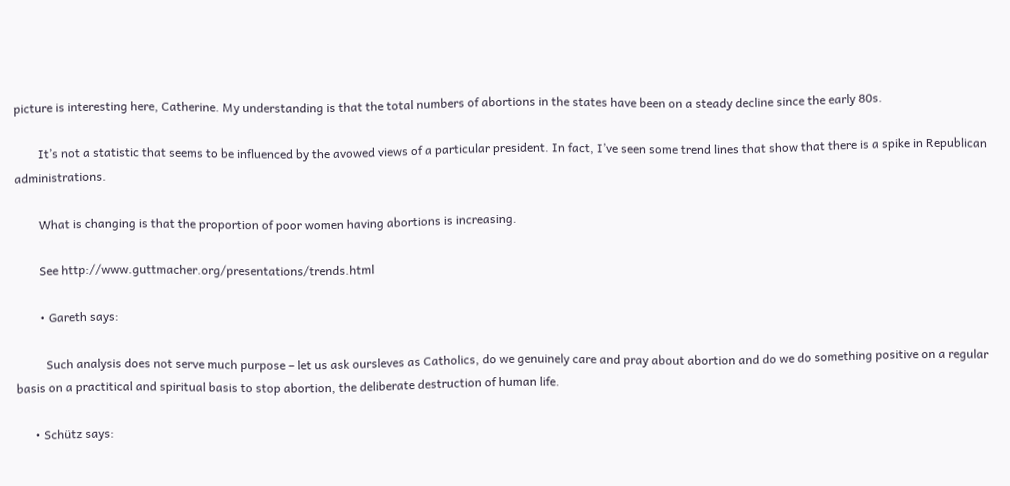picture is interesting here, Catherine. My understanding is that the total numbers of abortions in the states have been on a steady decline since the early 80s.

        It’s not a statistic that seems to be influenced by the avowed views of a particular president. In fact, I’ve seen some trend lines that show that there is a spike in Republican administrations.

        What is changing is that the proportion of poor women having abortions is increasing.

        See http://www.guttmacher.org/presentations/trends.html

        • Gareth says:

          Such analysis does not serve much purpose – let us ask oursleves as Catholics, do we genuinely care and pray about abortion and do we do something positive on a regular basis on a practitical and spiritual basis to stop abortion, the deliberate destruction of human life.

      • Schütz says: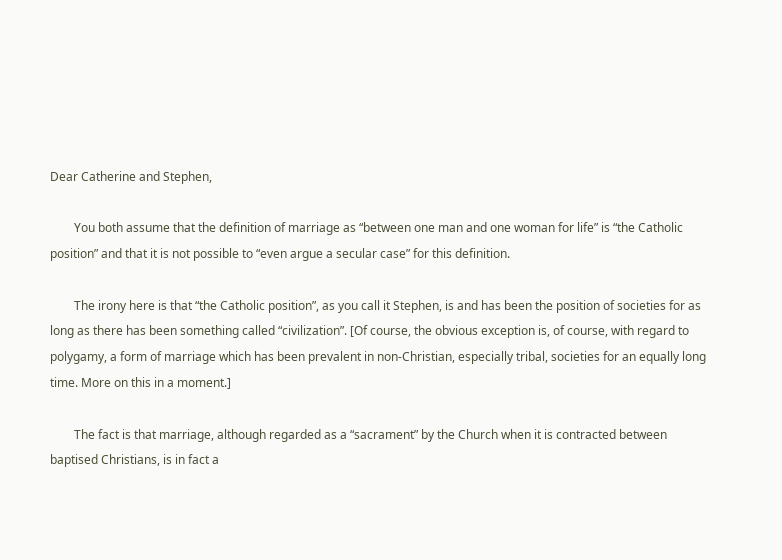Dear Catherine and Stephen,

        You both assume that the definition of marriage as “between one man and one woman for life” is “the Catholic position” and that it is not possible to “even argue a secular case” for this definition.

        The irony here is that “the Catholic position”, as you call it Stephen, is and has been the position of societies for as long as there has been something called “civilization”. [Of course, the obvious exception is, of course, with regard to polygamy, a form of marriage which has been prevalent in non-Christian, especially tribal, societies for an equally long time. More on this in a moment.]

        The fact is that marriage, although regarded as a “sacrament” by the Church when it is contracted between baptised Christians, is in fact a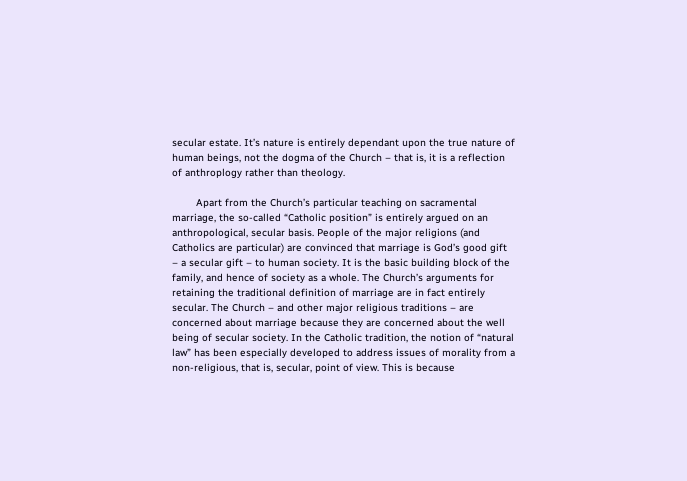secular estate. It’s nature is entirely dependant upon the true nature of human beings, not the dogma of the Church – that is, it is a reflection of anthroplogy rather than theology.

        Apart from the Church’s particular teaching on sacramental marriage, the so-called “Catholic position” is entirely argued on an anthropological, secular basis. People of the major religions (and Catholics are particular) are convinced that marriage is God’s good gift – a secular gift – to human society. It is the basic building block of the family, and hence of society as a whole. The Church’s arguments for retaining the traditional definition of marriage are in fact entirely secular. The Church – and other major religious traditions – are concerned about marriage because they are concerned about the well being of secular society. In the Catholic tradition, the notion of “natural law” has been especially developed to address issues of morality from a non-religious, that is, secular, point of view. This is because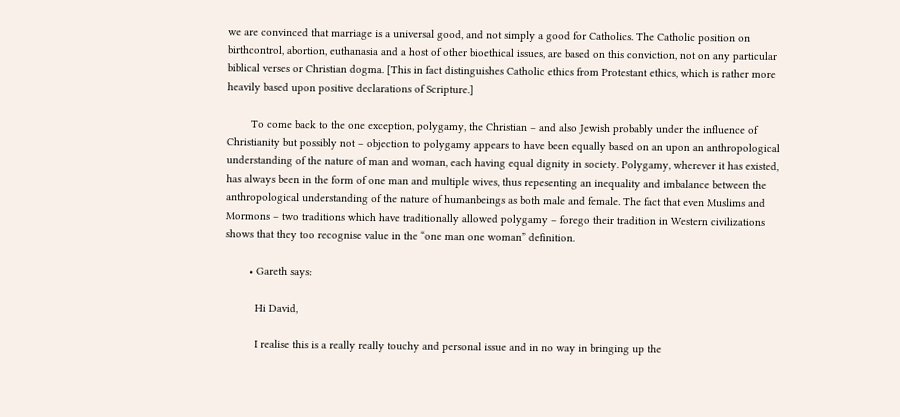we are convinced that marriage is a universal good, and not simply a good for Catholics. The Catholic position on birthcontrol, abortion, euthanasia and a host of other bioethical issues, are based on this conviction, not on any particular biblical verses or Christian dogma. [This in fact distinguishes Catholic ethics from Protestant ethics, which is rather more heavily based upon positive declarations of Scripture.]

        To come back to the one exception, polygamy, the Christian – and also Jewish probably under the influence of Christianity but possibly not – objection to polygamy appears to have been equally based on an upon an anthropological understanding of the nature of man and woman, each having equal dignity in society. Polygamy, wherever it has existed, has always been in the form of one man and multiple wives, thus repesenting an inequality and imbalance between the anthropological understanding of the nature of humanbeings as both male and female. The fact that even Muslims and Mormons – two traditions which have traditionally allowed polygamy – forego their tradition in Western civilizations shows that they too recognise value in the “one man one woman” definition.

        • Gareth says:

          Hi David,

          I realise this is a really really touchy and personal issue and in no way in bringing up the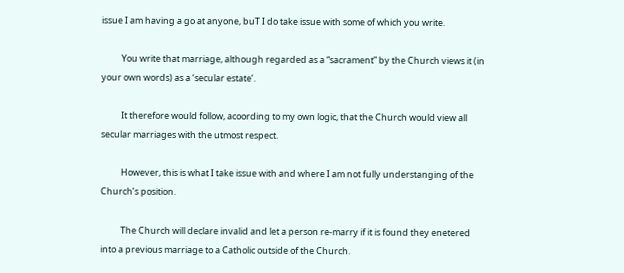issue I am having a go at anyone, buT I do take issue with some of which you write.

          You write that marriage, although regarded as a “sacrament” by the Church views it (in your own words) as a ‘secular estate’.

          It therefore would follow, acoording to my own logic, that the Church would view all secular marriages with the utmost respect.

          However, this is what I take issue with and where I am not fully understanging of the Church’s position.

          The Church will declare invalid and let a person re-marry if it is found they enetered into a previous marriage to a Catholic outside of the Church.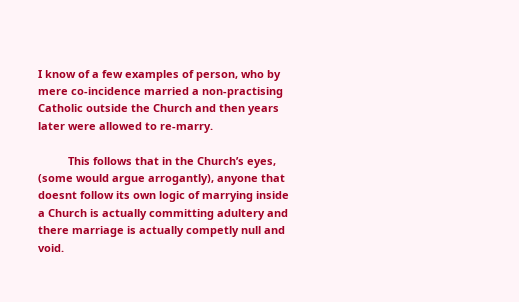I know of a few examples of person, who by mere co-incidence married a non-practising Catholic outside the Church and then years later were allowed to re-marry.

          This follows that in the Church’s eyes, (some would argue arrogantly), anyone that doesnt follow its own logic of marrying inside a Church is actually committing adultery and there marriage is actually competly null and void.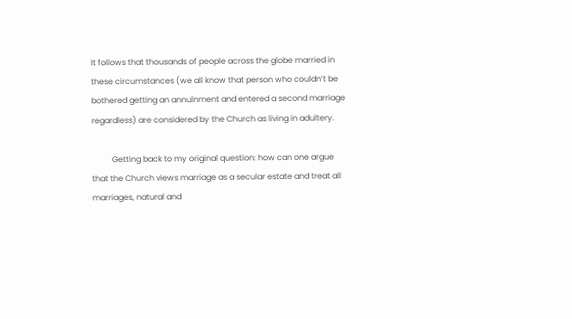It follows that thousands of people across the globe married in these circumstances (we all know that person who couldn’t be bothered getting an annulnment and entered a second marriage regardless) are considered by the Church as living in adultery.

          Getting back to my original question: how can one argue that the Church views marriage as a secular estate and treat all marriages, natural and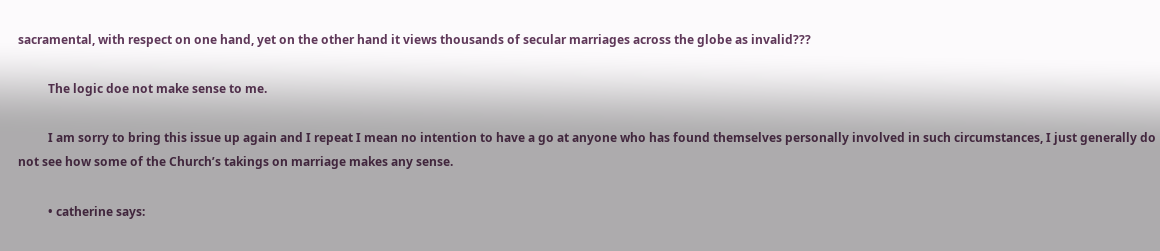sacramental, with respect on one hand, yet on the other hand it views thousands of secular marriages across the globe as invalid???

          The logic doe not make sense to me.

          I am sorry to bring this issue up again and I repeat I mean no intention to have a go at anyone who has found themselves personally involved in such circumstances, I just generally do not see how some of the Church’s takings on marriage makes any sense.

          • catherine says: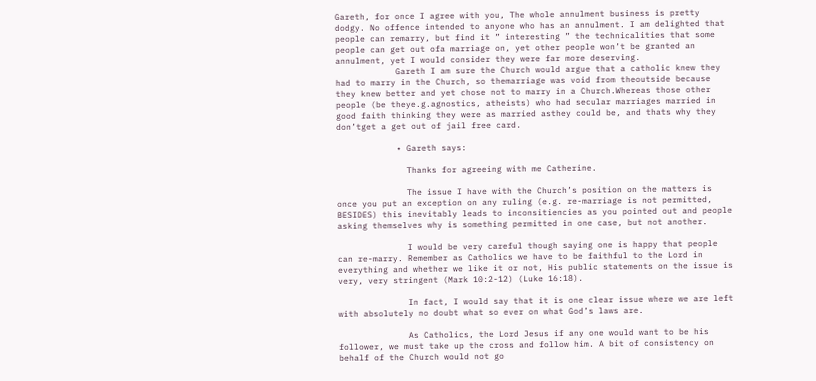Gareth, for once I agree with you, The whole annulment business is pretty dodgy. No offence intended to anyone who has an annulment. I am delighted that people can remarry, but find it ” interesting ” the technicalities that some people can get out ofa marriage on, yet other people won’t be granted an annulment, yet I would consider they were far more deserving.
            Gareth I am sure the Church would argue that a catholic knew they had to marry in the Church, so themarriage was void from theoutside because they knew better and yet chose not to marry in a Church.Whereas those other people (be theye.g.agnostics, atheists) who had secular marriages married in good faith thinking they were as married asthey could be, and thats why they don’tget a get out of jail free card.

            • Gareth says:

              Thanks for agreeing with me Catherine.

              The issue I have with the Church’s position on the matters is once you put an exception on any ruling (e.g. re-marriage is not permitted, BESIDES) this inevitably leads to inconsitiencies as you pointed out and people asking themselves why is something permitted in one case, but not another.

              I would be very careful though saying one is happy that people can re-marry. Remember as Catholics we have to be faithful to the Lord in everything and whether we like it or not, His public statements on the issue is very, very stringent (Mark 10:2-12) (Luke 16:18).

              In fact, I would say that it is one clear issue where we are left with absolutely no doubt what so ever on what God’s laws are.

              As Catholics, the Lord Jesus if any one would want to be his follower, we must take up the cross and follow him. A bit of consistency on behalf of the Church would not go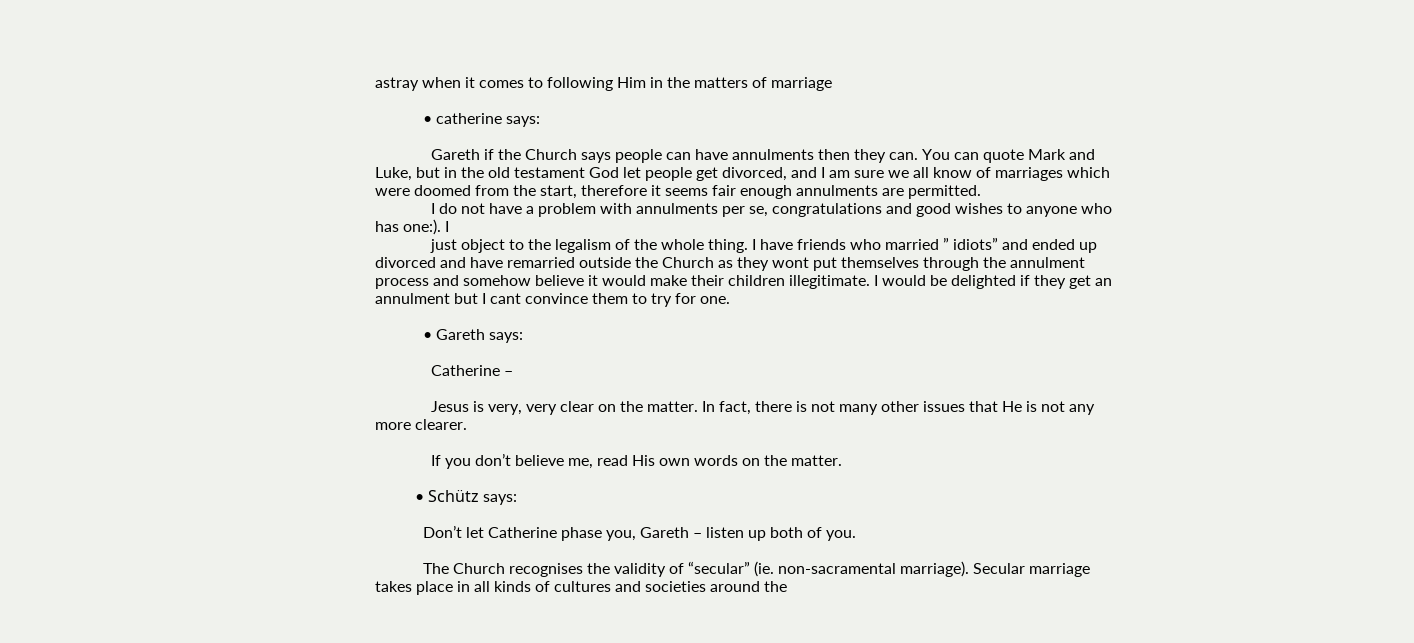astray when it comes to following Him in the matters of marriage

            • catherine says:

              Gareth if the Church says people can have annulments then they can. You can quote Mark and Luke, but in the old testament God let people get divorced, and I am sure we all know of marriages which were doomed from the start, therefore it seems fair enough annulments are permitted.
              I do not have a problem with annulments per se, congratulations and good wishes to anyone who has one:). I
              just object to the legalism of the whole thing. I have friends who married ” idiots” and ended up divorced and have remarried outside the Church as they wont put themselves through the annulment process and somehow believe it would make their children illegitimate. I would be delighted if they get an annulment but I cant convince them to try for one.

            • Gareth says:

              Catherine –

              Jesus is very, very clear on the matter. In fact, there is not many other issues that He is not any more clearer.

              If you don’t believe me, read His own words on the matter.

          • Schütz says:

            Don’t let Catherine phase you, Gareth – listen up both of you.

            The Church recognises the validity of “secular” (ie. non-sacramental marriage). Secular marriage takes place in all kinds of cultures and societies around the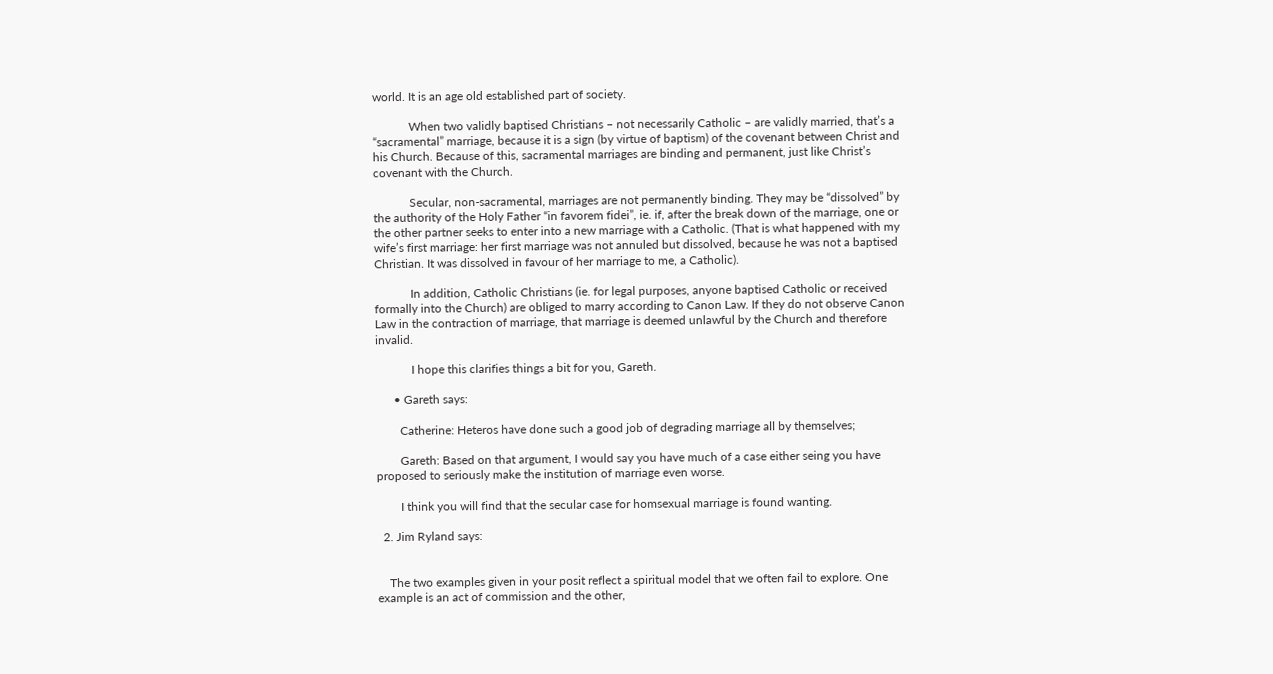world. It is an age old established part of society.

            When two validly baptised Christians – not necessarily Catholic – are validly married, that’s a “sacramental” marriage, because it is a sign (by virtue of baptism) of the covenant between Christ and his Church. Because of this, sacramental marriages are binding and permanent, just like Christ’s covenant with the Church.

            Secular, non-sacramental, marriages are not permanently binding. They may be “dissolved” by the authority of the Holy Father “in favorem fidei”, ie. if, after the break down of the marriage, one or the other partner seeks to enter into a new marriage with a Catholic. (That is what happened with my wife’s first marriage: her first marriage was not annuled but dissolved, because he was not a baptised Christian. It was dissolved in favour of her marriage to me, a Catholic).

            In addition, Catholic Christians (ie. for legal purposes, anyone baptised Catholic or received formally into the Church) are obliged to marry according to Canon Law. If they do not observe Canon Law in the contraction of marriage, that marriage is deemed unlawful by the Church and therefore invalid.

            I hope this clarifies things a bit for you, Gareth.

      • Gareth says:

        Catherine: Heteros have done such a good job of degrading marriage all by themselves;

        Gareth: Based on that argument, I would say you have much of a case either seing you have proposed to seriously make the institution of marriage even worse.

        I think you will find that the secular case for homsexual marriage is found wanting.

  2. Jim Ryland says:


    The two examples given in your posit reflect a spiritual model that we often fail to explore. One example is an act of commission and the other,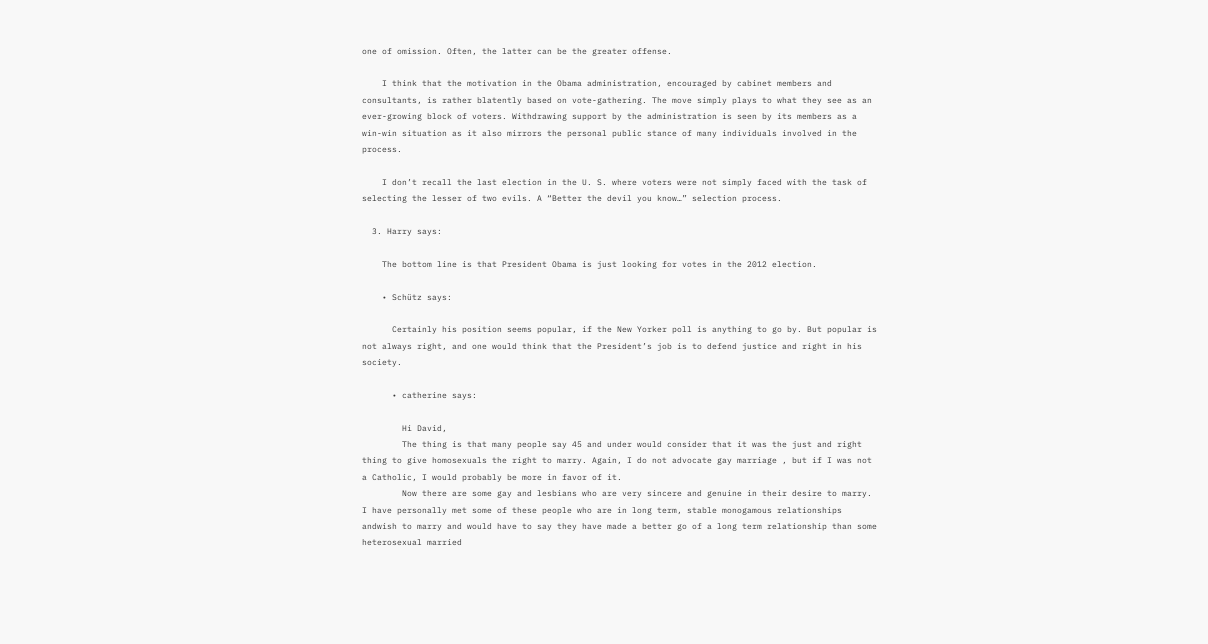one of omission. Often, the latter can be the greater offense.

    I think that the motivation in the Obama administration, encouraged by cabinet members and consultants, is rather blatently based on vote-gathering. The move simply plays to what they see as an ever-growing block of voters. Withdrawing support by the administration is seen by its members as a win-win situation as it also mirrors the personal public stance of many individuals involved in the process.

    I don’t recall the last election in the U. S. where voters were not simply faced with the task of selecting the lesser of two evils. A “Better the devil you know…” selection process.

  3. Harry says:

    The bottom line is that President Obama is just looking for votes in the 2012 election.

    • Schütz says:

      Certainly his position seems popular, if the New Yorker poll is anything to go by. But popular is not always right, and one would think that the President’s job is to defend justice and right in his society.

      • catherine says:

        Hi David,
        The thing is that many people say 45 and under would consider that it was the just and right thing to give homosexuals the right to marry. Again, I do not advocate gay marriage , but if I was not a Catholic, I would probably be more in favor of it.
        Now there are some gay and lesbians who are very sincere and genuine in their desire to marry. I have personally met some of these people who are in long term, stable monogamous relationships andwish to marry and would have to say they have made a better go of a long term relationship than some heterosexual married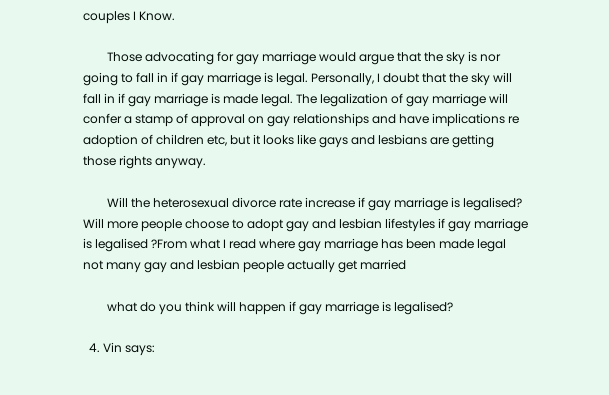couples I Know.

        Those advocating for gay marriage would argue that the sky is nor going to fall in if gay marriage is legal. Personally, I doubt that the sky will fall in if gay marriage is made legal. The legalization of gay marriage will confer a stamp of approval on gay relationships and have implications re adoption of children etc, but it looks like gays and lesbians are getting those rights anyway.

        Will the heterosexual divorce rate increase if gay marriage is legalised? Will more people choose to adopt gay and lesbian lifestyles if gay marriage is legalised ?From what I read where gay marriage has been made legal not many gay and lesbian people actually get married

        what do you think will happen if gay marriage is legalised?

  4. Vin says: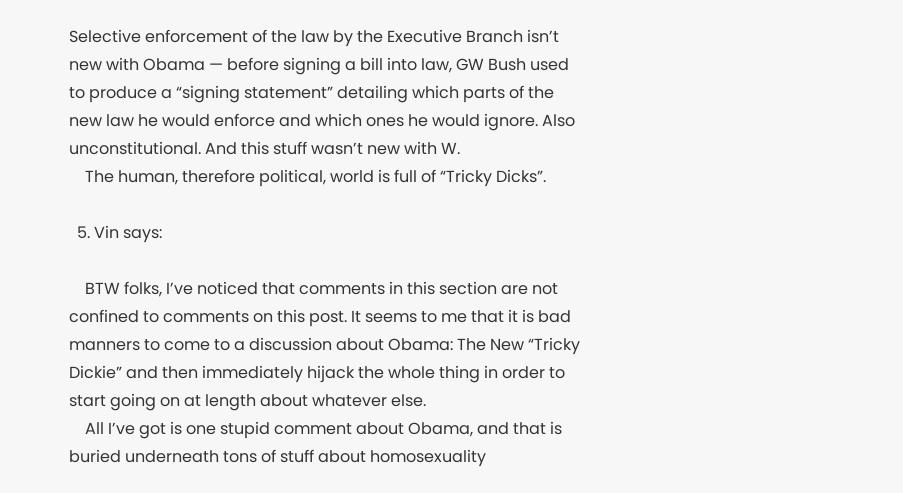Selective enforcement of the law by the Executive Branch isn’t new with Obama — before signing a bill into law, GW Bush used to produce a “signing statement” detailing which parts of the new law he would enforce and which ones he would ignore. Also unconstitutional. And this stuff wasn’t new with W.
    The human, therefore political, world is full of “Tricky Dicks”.

  5. Vin says:

    BTW folks, I’ve noticed that comments in this section are not confined to comments on this post. It seems to me that it is bad manners to come to a discussion about Obama: The New “Tricky Dickie” and then immediately hijack the whole thing in order to start going on at length about whatever else.
    All I’ve got is one stupid comment about Obama, and that is buried underneath tons of stuff about homosexuality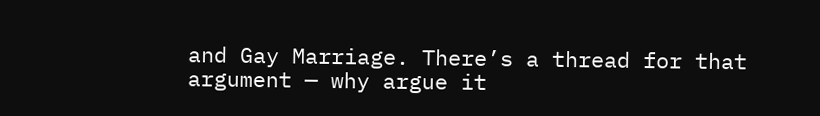and Gay Marriage. There’s a thread for that argument — why argue it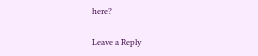here?

Leave a Reply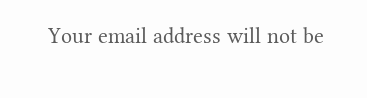Your email address will not be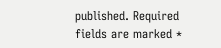published. Required fields are marked *